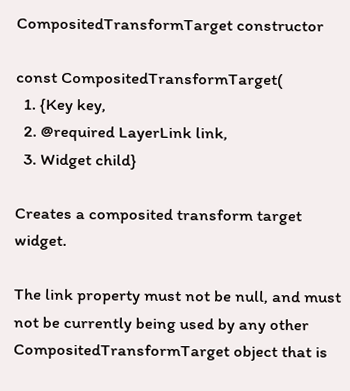CompositedTransformTarget constructor

const CompositedTransformTarget(
  1. {Key key,
  2. @required LayerLink link,
  3. Widget child}

Creates a composited transform target widget.

The link property must not be null, and must not be currently being used by any other CompositedTransformTarget object that is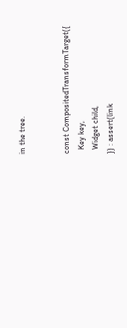in the tree.


const CompositedTransformTarget({
  Key key,
  Widget child,
}) : assert(link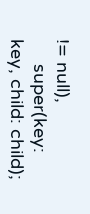!= null),
     super(key: key, child: child);